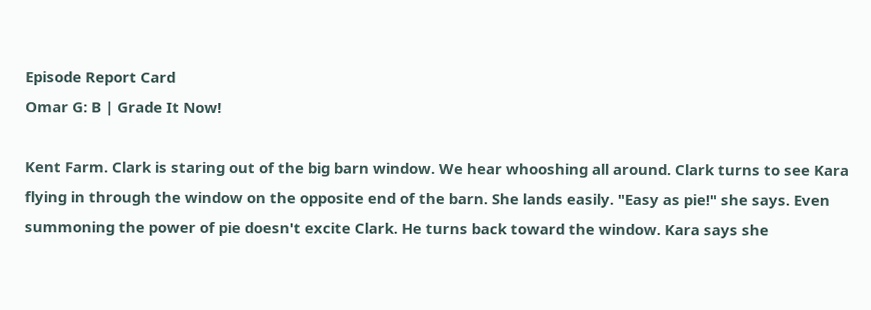Episode Report Card
Omar G: B | Grade It Now!

Kent Farm. Clark is staring out of the big barn window. We hear whooshing all around. Clark turns to see Kara flying in through the window on the opposite end of the barn. She lands easily. "Easy as pie!" she says. Even summoning the power of pie doesn't excite Clark. He turns back toward the window. Kara says she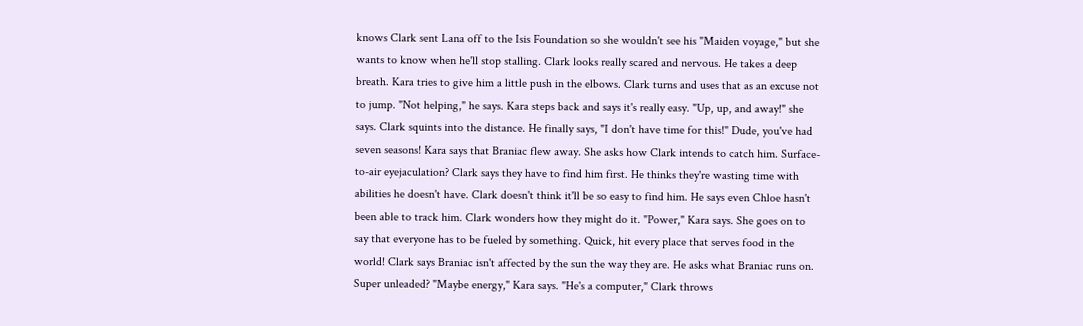knows Clark sent Lana off to the Isis Foundation so she wouldn't see his "Maiden voyage," but she wants to know when he'll stop stalling. Clark looks really scared and nervous. He takes a deep breath. Kara tries to give him a little push in the elbows. Clark turns and uses that as an excuse not to jump. "Not helping," he says. Kara steps back and says it's really easy. "Up, up, and away!" she says. Clark squints into the distance. He finally says, "I don't have time for this!" Dude, you've had seven seasons! Kara says that Braniac flew away. She asks how Clark intends to catch him. Surface-to-air eyejaculation? Clark says they have to find him first. He thinks they're wasting time with abilities he doesn't have. Clark doesn't think it'll be so easy to find him. He says even Chloe hasn't been able to track him. Clark wonders how they might do it. "Power," Kara says. She goes on to say that everyone has to be fueled by something. Quick, hit every place that serves food in the world! Clark says Braniac isn't affected by the sun the way they are. He asks what Braniac runs on. Super unleaded? "Maybe energy," Kara says. "He's a computer," Clark throws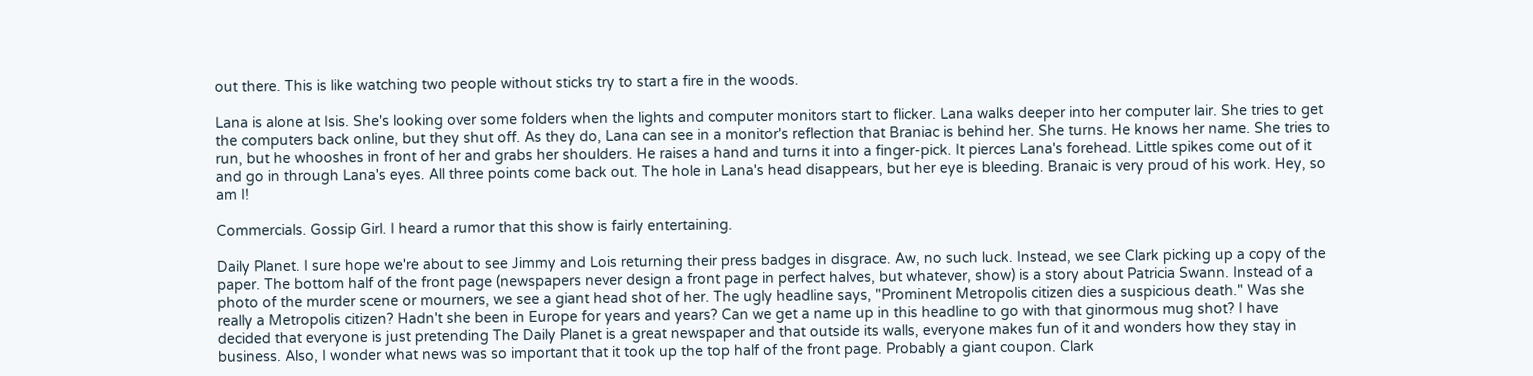out there. This is like watching two people without sticks try to start a fire in the woods.

Lana is alone at Isis. She's looking over some folders when the lights and computer monitors start to flicker. Lana walks deeper into her computer lair. She tries to get the computers back online, but they shut off. As they do, Lana can see in a monitor's reflection that Braniac is behind her. She turns. He knows her name. She tries to run, but he whooshes in front of her and grabs her shoulders. He raises a hand and turns it into a finger-pick. It pierces Lana's forehead. Little spikes come out of it and go in through Lana's eyes. All three points come back out. The hole in Lana's head disappears, but her eye is bleeding. Branaic is very proud of his work. Hey, so am I!

Commercials. Gossip Girl. I heard a rumor that this show is fairly entertaining.

Daily Planet. I sure hope we're about to see Jimmy and Lois returning their press badges in disgrace. Aw, no such luck. Instead, we see Clark picking up a copy of the paper. The bottom half of the front page (newspapers never design a front page in perfect halves, but whatever, show) is a story about Patricia Swann. Instead of a photo of the murder scene or mourners, we see a giant head shot of her. The ugly headline says, "Prominent Metropolis citizen dies a suspicious death." Was she really a Metropolis citizen? Hadn't she been in Europe for years and years? Can we get a name up in this headline to go with that ginormous mug shot? I have decided that everyone is just pretending The Daily Planet is a great newspaper and that outside its walls, everyone makes fun of it and wonders how they stay in business. Also, I wonder what news was so important that it took up the top half of the front page. Probably a giant coupon. Clark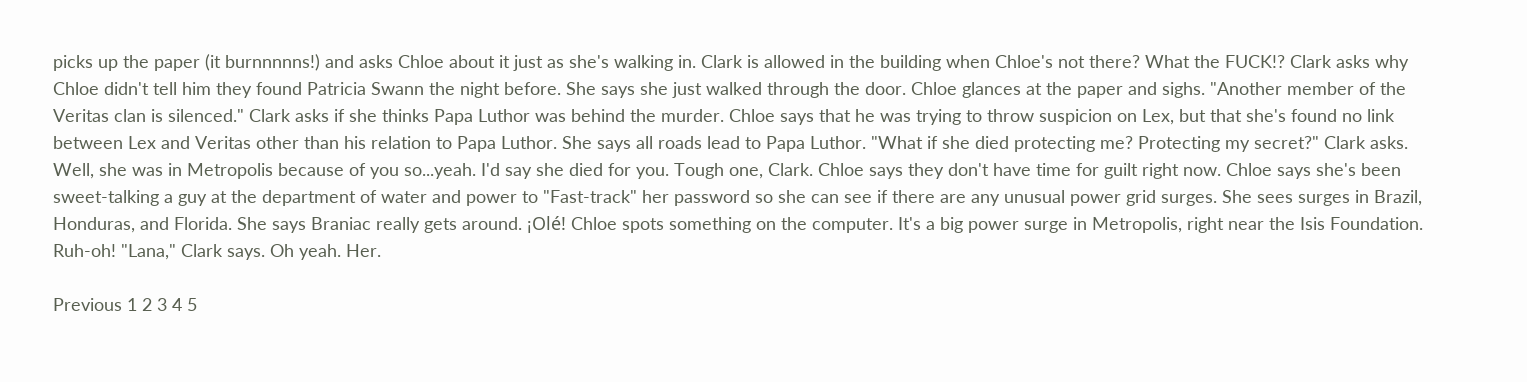picks up the paper (it burnnnnns!) and asks Chloe about it just as she's walking in. Clark is allowed in the building when Chloe's not there? What the FUCK!? Clark asks why Chloe didn't tell him they found Patricia Swann the night before. She says she just walked through the door. Chloe glances at the paper and sighs. "Another member of the Veritas clan is silenced." Clark asks if she thinks Papa Luthor was behind the murder. Chloe says that he was trying to throw suspicion on Lex, but that she's found no link between Lex and Veritas other than his relation to Papa Luthor. She says all roads lead to Papa Luthor. "What if she died protecting me? Protecting my secret?" Clark asks. Well, she was in Metropolis because of you so...yeah. I'd say she died for you. Tough one, Clark. Chloe says they don't have time for guilt right now. Chloe says she's been sweet-talking a guy at the department of water and power to "Fast-track" her password so she can see if there are any unusual power grid surges. She sees surges in Brazil, Honduras, and Florida. She says Braniac really gets around. ¡Olé! Chloe spots something on the computer. It's a big power surge in Metropolis, right near the Isis Foundation. Ruh-oh! "Lana," Clark says. Oh yeah. Her.

Previous 1 2 3 4 5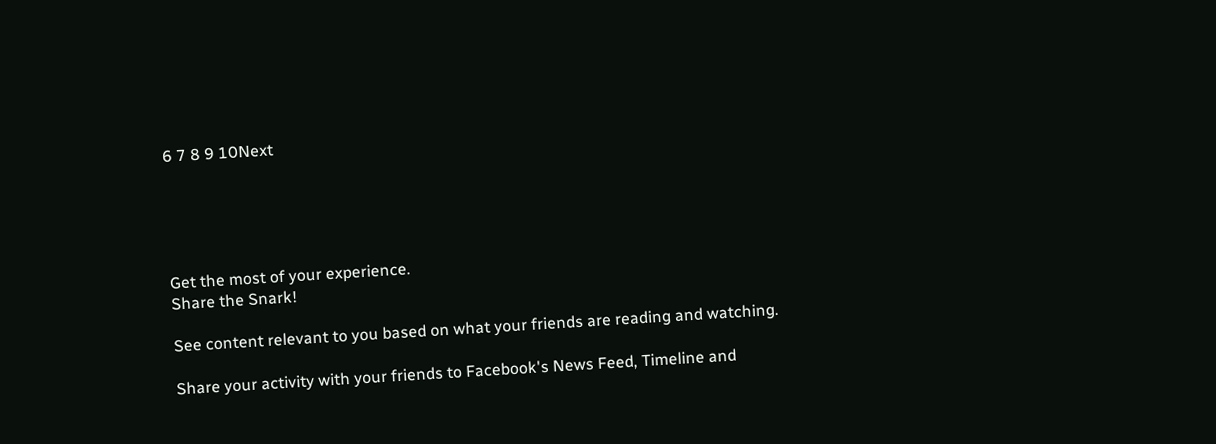6 7 8 9 10Next





Get the most of your experience.
Share the Snark!

See content relevant to you based on what your friends are reading and watching.

Share your activity with your friends to Facebook's News Feed, Timeline and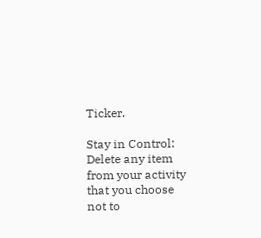Ticker.

Stay in Control: Delete any item from your activity that you choose not to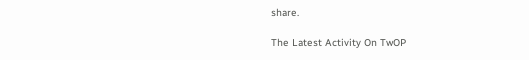share.

The Latest Activity On TwOP